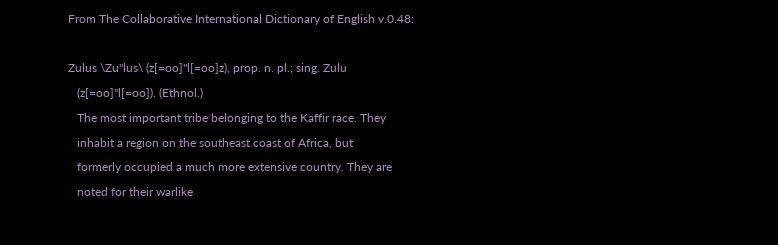From The Collaborative International Dictionary of English v.0.48:

Zulus \Zu"lus\ (z[=oo]"l[=oo]z), prop. n. pl.; sing. Zulu
   (z[=oo]"l[=oo]). (Ethnol.)
   The most important tribe belonging to the Kaffir race. They
   inhabit a region on the southeast coast of Africa, but
   formerly occupied a much more extensive country. They are
   noted for their warlike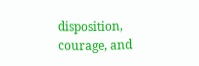disposition, courage, and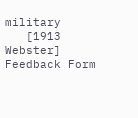military
   [1913 Webster]
Feedback Form